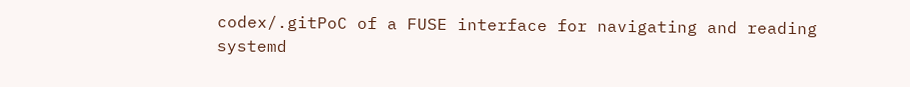codex/.gitPoC of a FUSE interface for navigating and reading systemd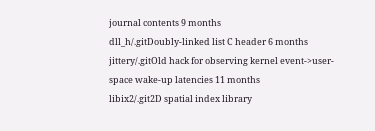journal contents 9 months
dll_h/.gitDoubly-linked list C header 6 months
jittery/.gitOld hack for observing kernel event->user-space wake-up latencies 11 months
libix2/.git2D spatial index library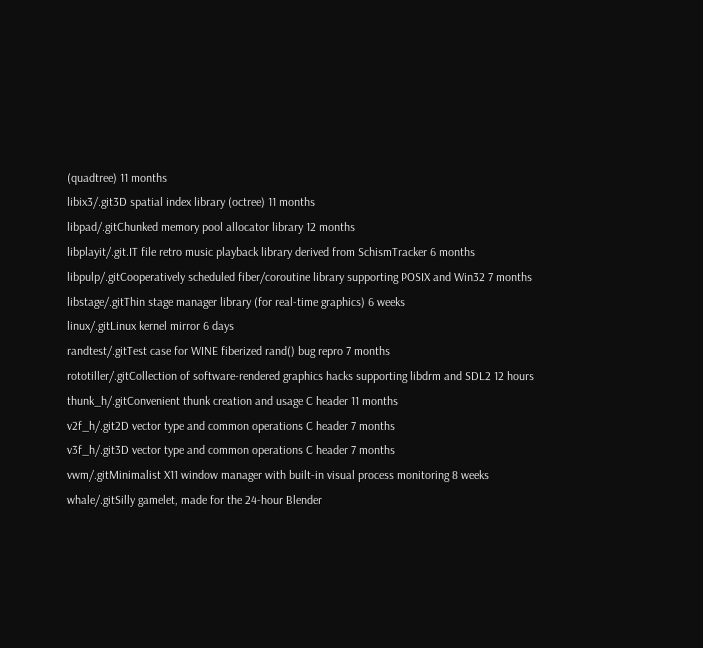(quadtree) 11 months
libix3/.git3D spatial index library (octree) 11 months
libpad/.gitChunked memory pool allocator library 12 months
libplayit/.git.IT file retro music playback library derived from SchismTracker 6 months
libpulp/.gitCooperatively scheduled fiber/coroutine library supporting POSIX and Win32 7 months
libstage/.gitThin stage manager library (for real-time graphics) 6 weeks
linux/.gitLinux kernel mirror 6 days
randtest/.gitTest case for WINE fiberized rand() bug repro 7 months
rototiller/.gitCollection of software-rendered graphics hacks supporting libdrm and SDL2 12 hours
thunk_h/.gitConvenient thunk creation and usage C header 11 months
v2f_h/.git2D vector type and common operations C header 7 months
v3f_h/.git3D vector type and common operations C header 7 months
vwm/.gitMinimalist X11 window manager with built-in visual process monitoring 8 weeks
whale/.gitSilly gamelet, made for the 24-hour Blender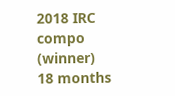2018 IRC compo (winner) 18 months